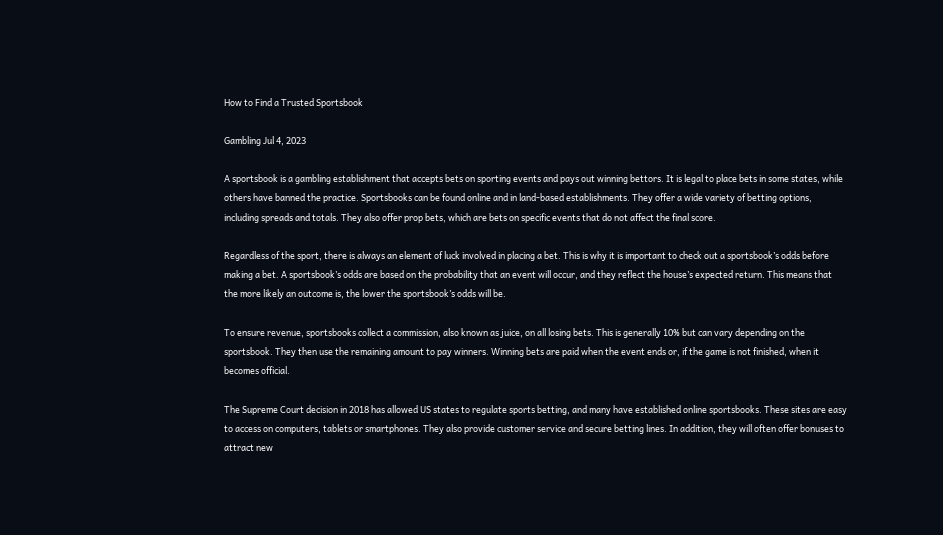How to Find a Trusted Sportsbook

Gambling Jul 4, 2023

A sportsbook is a gambling establishment that accepts bets on sporting events and pays out winning bettors. It is legal to place bets in some states, while others have banned the practice. Sportsbooks can be found online and in land-based establishments. They offer a wide variety of betting options, including spreads and totals. They also offer prop bets, which are bets on specific events that do not affect the final score.

Regardless of the sport, there is always an element of luck involved in placing a bet. This is why it is important to check out a sportsbook’s odds before making a bet. A sportsbook’s odds are based on the probability that an event will occur, and they reflect the house’s expected return. This means that the more likely an outcome is, the lower the sportsbook’s odds will be.

To ensure revenue, sportsbooks collect a commission, also known as juice, on all losing bets. This is generally 10% but can vary depending on the sportsbook. They then use the remaining amount to pay winners. Winning bets are paid when the event ends or, if the game is not finished, when it becomes official.

The Supreme Court decision in 2018 has allowed US states to regulate sports betting, and many have established online sportsbooks. These sites are easy to access on computers, tablets or smartphones. They also provide customer service and secure betting lines. In addition, they will often offer bonuses to attract new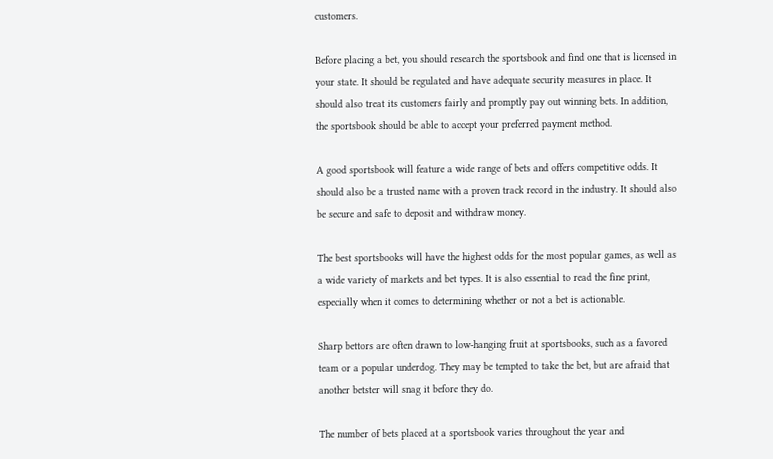customers.

Before placing a bet, you should research the sportsbook and find one that is licensed in your state. It should be regulated and have adequate security measures in place. It should also treat its customers fairly and promptly pay out winning bets. In addition, the sportsbook should be able to accept your preferred payment method.

A good sportsbook will feature a wide range of bets and offers competitive odds. It should also be a trusted name with a proven track record in the industry. It should also be secure and safe to deposit and withdraw money.

The best sportsbooks will have the highest odds for the most popular games, as well as a wide variety of markets and bet types. It is also essential to read the fine print, especially when it comes to determining whether or not a bet is actionable.

Sharp bettors are often drawn to low-hanging fruit at sportsbooks, such as a favored team or a popular underdog. They may be tempted to take the bet, but are afraid that another betster will snag it before they do.

The number of bets placed at a sportsbook varies throughout the year and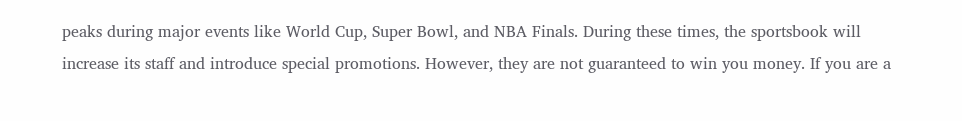peaks during major events like World Cup, Super Bowl, and NBA Finals. During these times, the sportsbook will increase its staff and introduce special promotions. However, they are not guaranteed to win you money. If you are a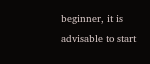beginner, it is advisable to start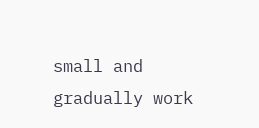small and gradually work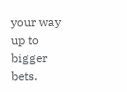your way up to bigger bets.